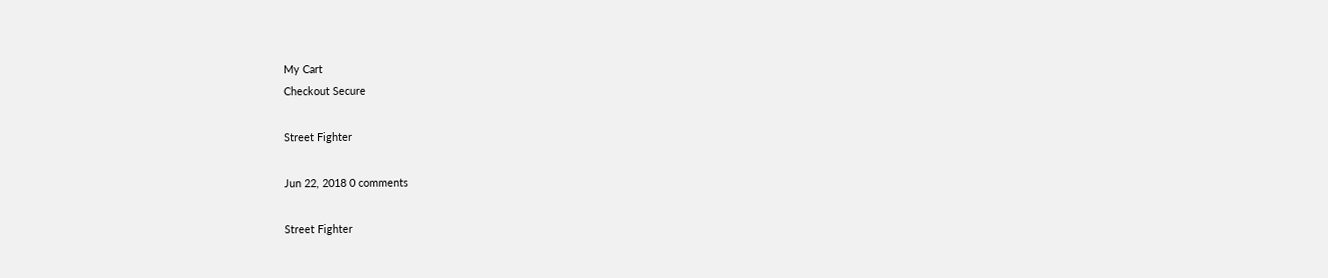My Cart
Checkout Secure

Street Fighter

Jun 22, 2018 0 comments

Street Fighter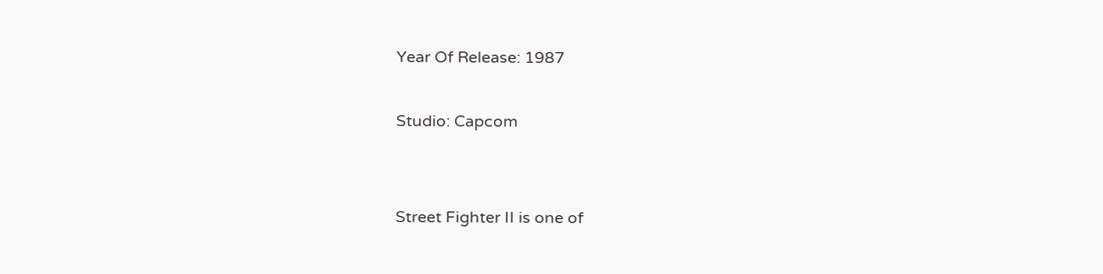Year Of Release: 1987

Studio: Capcom


Street Fighter II is one of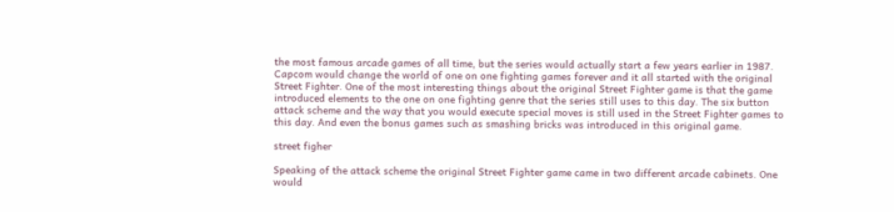the most famous arcade games of all time, but the series would actually start a few years earlier in 1987. Capcom would change the world of one on one fighting games forever and it all started with the original Street Fighter. One of the most interesting things about the original Street Fighter game is that the game introduced elements to the one on one fighting genre that the series still uses to this day. The six button attack scheme and the way that you would execute special moves is still used in the Street Fighter games to this day. And even the bonus games such as smashing bricks was introduced in this original game.

street figher

Speaking of the attack scheme the original Street Fighter game came in two different arcade cabinets. One would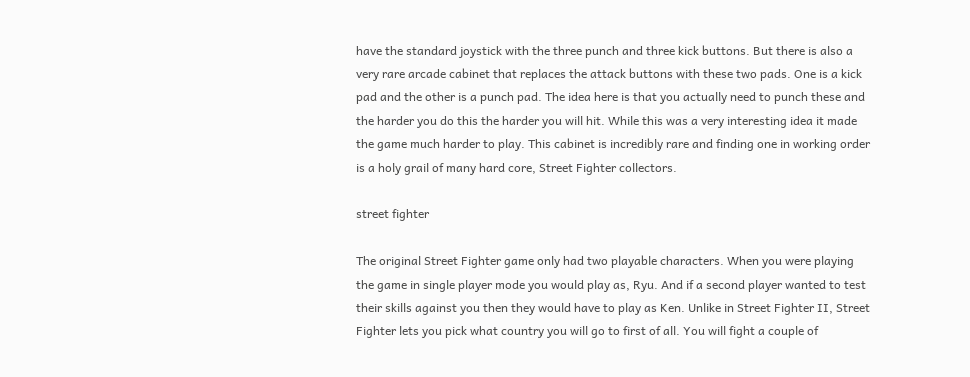have the standard joystick with the three punch and three kick buttons. But there is also a very rare arcade cabinet that replaces the attack buttons with these two pads. One is a kick pad and the other is a punch pad. The idea here is that you actually need to punch these and the harder you do this the harder you will hit. While this was a very interesting idea it made the game much harder to play. This cabinet is incredibly rare and finding one in working order is a holy grail of many hard core, Street Fighter collectors.

street fighter

The original Street Fighter game only had two playable characters. When you were playing the game in single player mode you would play as, Ryu. And if a second player wanted to test their skills against you then they would have to play as Ken. Unlike in Street Fighter II, Street Fighter lets you pick what country you will go to first of all. You will fight a couple of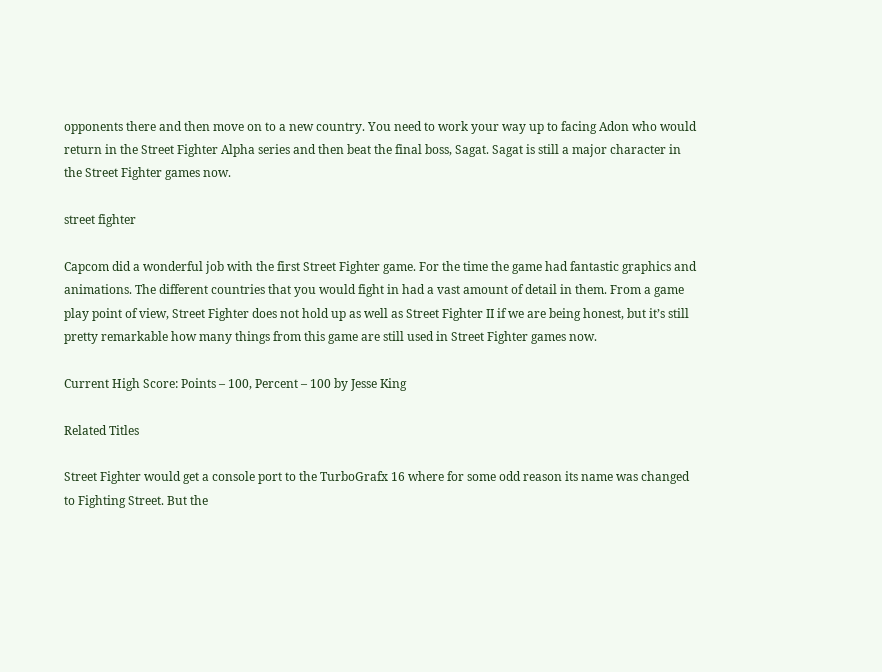opponents there and then move on to a new country. You need to work your way up to facing Adon who would return in the Street Fighter Alpha series and then beat the final boss, Sagat. Sagat is still a major character in the Street Fighter games now.

street fighter

Capcom did a wonderful job with the first Street Fighter game. For the time the game had fantastic graphics and animations. The different countries that you would fight in had a vast amount of detail in them. From a game play point of view, Street Fighter does not hold up as well as Street Fighter II if we are being honest, but it’s still pretty remarkable how many things from this game are still used in Street Fighter games now.

Current High Score: Points – 100, Percent – 100 by Jesse King

Related Titles

Street Fighter would get a console port to the TurboGrafx 16 where for some odd reason its name was changed to Fighting Street. But the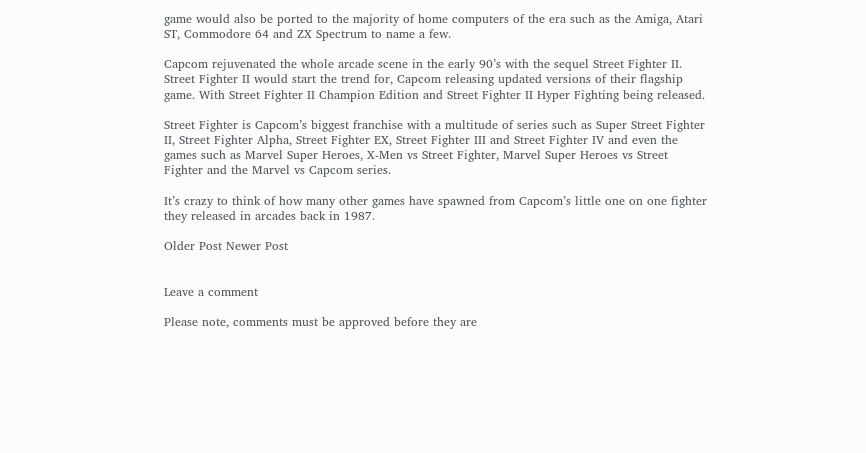game would also be ported to the majority of home computers of the era such as the Amiga, Atari ST, Commodore 64 and ZX Spectrum to name a few.

Capcom rejuvenated the whole arcade scene in the early 90’s with the sequel Street Fighter II. Street Fighter II would start the trend for, Capcom releasing updated versions of their flagship game. With Street Fighter II Champion Edition and Street Fighter II Hyper Fighting being released.

Street Fighter is Capcom’s biggest franchise with a multitude of series such as Super Street Fighter II, Street Fighter Alpha, Street Fighter EX, Street Fighter III and Street Fighter IV and even the games such as Marvel Super Heroes, X-Men vs Street Fighter, Marvel Super Heroes vs Street Fighter and the Marvel vs Capcom series.

It’s crazy to think of how many other games have spawned from Capcom’s little one on one fighter they released in arcades back in 1987.

Older Post Newer Post


Leave a comment

Please note, comments must be approved before they are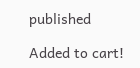published

Added to cart!